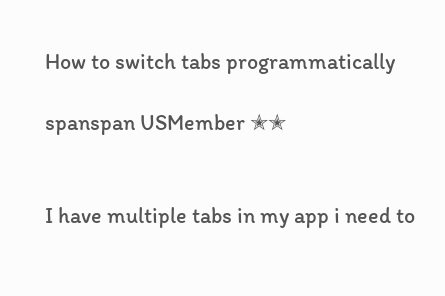How to switch tabs programmatically

spanspan USMember ✭✭


I have multiple tabs in my app i need to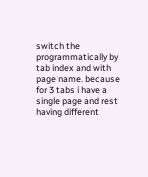switch the programmatically by tab index and with page name. because for 3 tabs i have a single page and rest having different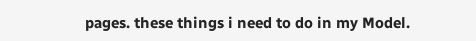pages. these things i need to do in my Model.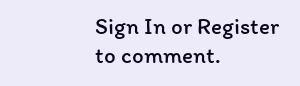Sign In or Register to comment.